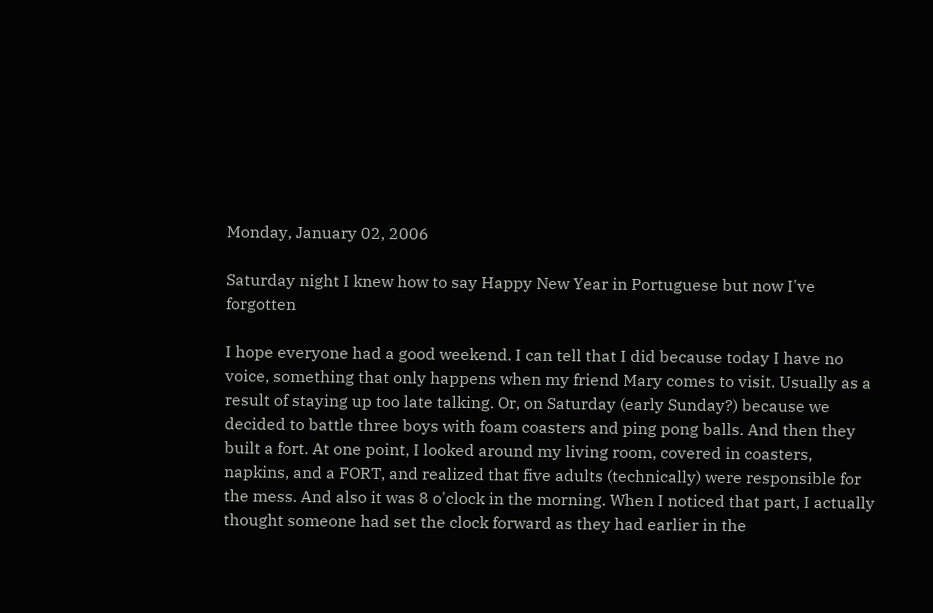Monday, January 02, 2006

Saturday night I knew how to say Happy New Year in Portuguese but now I've forgotten

I hope everyone had a good weekend. I can tell that I did because today I have no voice, something that only happens when my friend Mary comes to visit. Usually as a result of staying up too late talking. Or, on Saturday (early Sunday?) because we decided to battle three boys with foam coasters and ping pong balls. And then they built a fort. At one point, I looked around my living room, covered in coasters, napkins, and a FORT, and realized that five adults (technically) were responsible for the mess. And also it was 8 o'clock in the morning. When I noticed that part, I actually thought someone had set the clock forward as they had earlier in the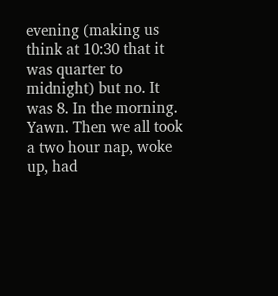evening (making us think at 10:30 that it was quarter to midnight) but no. It was 8. In the morning. Yawn. Then we all took a two hour nap, woke up, had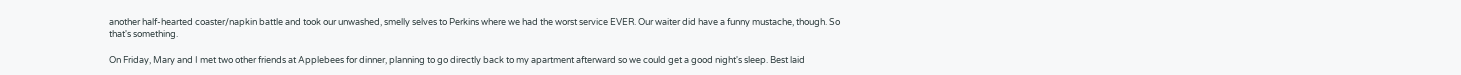another half-hearted coaster/napkin battle and took our unwashed, smelly selves to Perkins where we had the worst service EVER. Our waiter did have a funny mustache, though. So that's something.

On Friday, Mary and I met two other friends at Applebees for dinner, planning to go directly back to my apartment afterward so we could get a good night's sleep. Best laid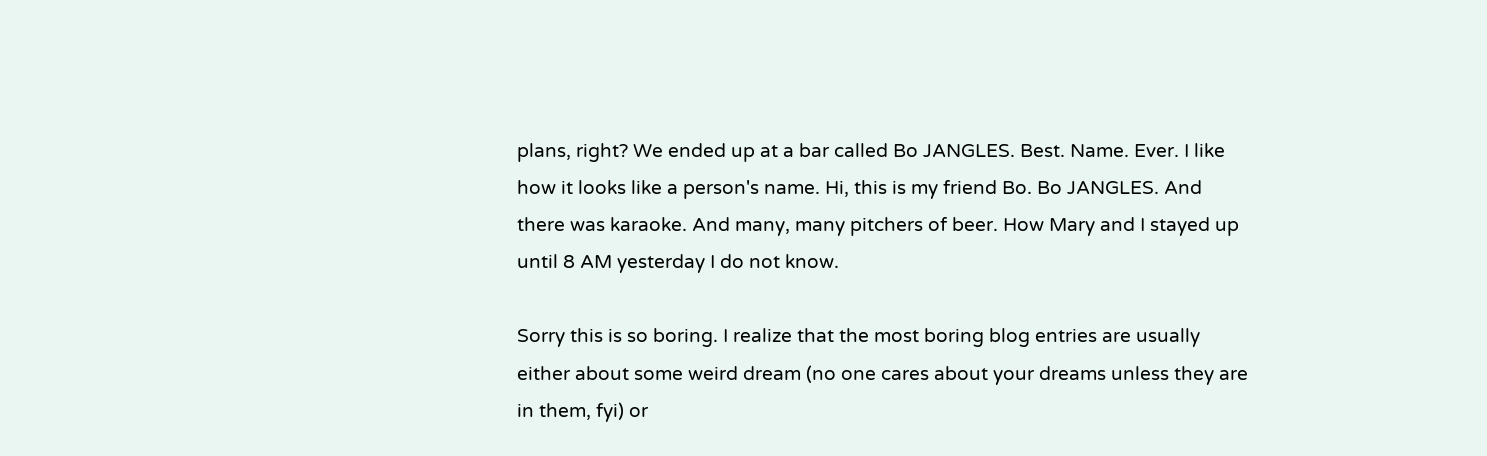plans, right? We ended up at a bar called Bo JANGLES. Best. Name. Ever. I like how it looks like a person's name. Hi, this is my friend Bo. Bo JANGLES. And there was karaoke. And many, many pitchers of beer. How Mary and I stayed up until 8 AM yesterday I do not know.

Sorry this is so boring. I realize that the most boring blog entries are usually either about some weird dream (no one cares about your dreams unless they are in them, fyi) or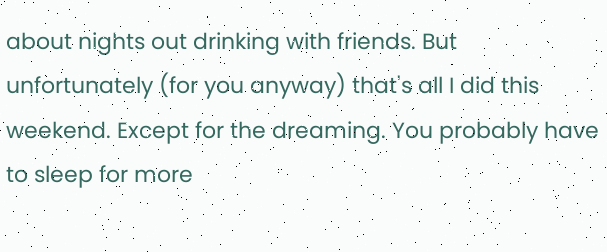about nights out drinking with friends. But unfortunately (for you anyway) that's all I did this weekend. Except for the dreaming. You probably have to sleep for more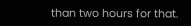than two hours for that.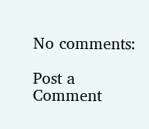No comments:

Post a Comment